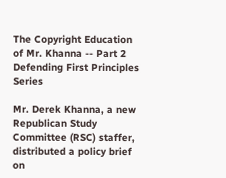The Copyright Education of Mr. Khanna -- Part 2 Defending First Principles Series

Mr. Derek Khanna, a new Republican Study Committee (RSC) staffer, distributed a policy brief on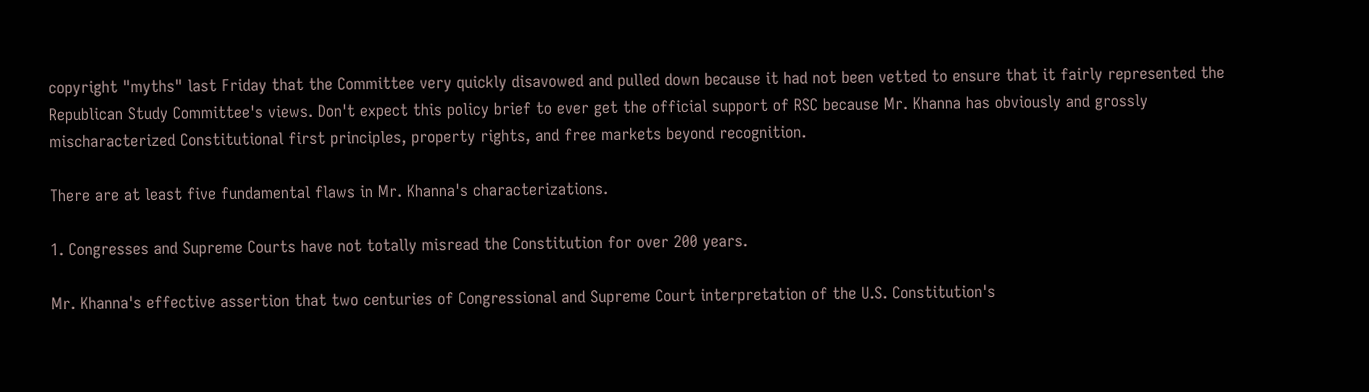copyright "myths" last Friday that the Committee very quickly disavowed and pulled down because it had not been vetted to ensure that it fairly represented the Republican Study Committee's views. Don't expect this policy brief to ever get the official support of RSC because Mr. Khanna has obviously and grossly mischaracterized Constitutional first principles, property rights, and free markets beyond recognition.

There are at least five fundamental flaws in Mr. Khanna's characterizations.

1. Congresses and Supreme Courts have not totally misread the Constitution for over 200 years.

Mr. Khanna's effective assertion that two centuries of Congressional and Supreme Court interpretation of the U.S. Constitution's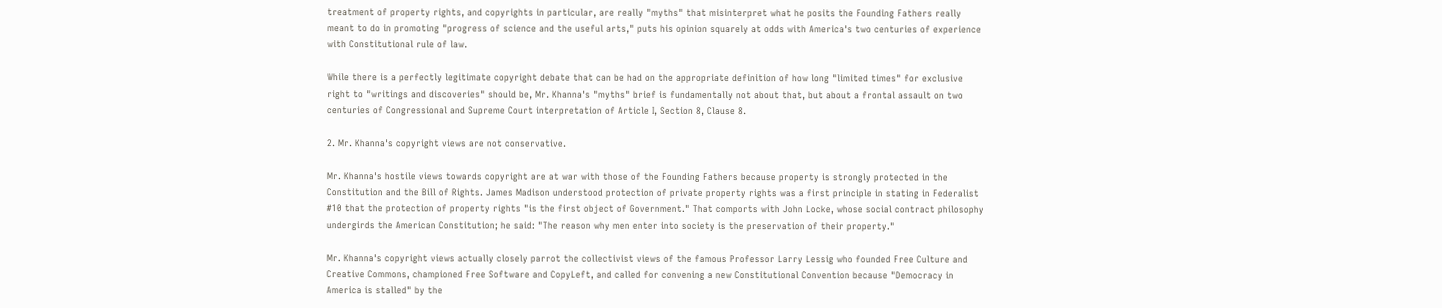treatment of property rights, and copyrights in particular, are really "myths" that misinterpret what he posits the Founding Fathers really meant to do in promoting "progress of science and the useful arts," puts his opinion squarely at odds with America's two centuries of experience with Constitutional rule of law.

While there is a perfectly legitimate copyright debate that can be had on the appropriate definition of how long "limited times" for exclusive right to "writings and discoveries" should be, Mr. Khanna's "myths" brief is fundamentally not about that, but about a frontal assault on two centuries of Congressional and Supreme Court interpretation of Article I, Section 8, Clause 8.

2. Mr. Khanna's copyright views are not conservative.

Mr. Khanna's hostile views towards copyright are at war with those of the Founding Fathers because property is strongly protected in the Constitution and the Bill of Rights. James Madison understood protection of private property rights was a first principle in stating in Federalist #10 that the protection of property rights "is the first object of Government." That comports with John Locke, whose social contract philosophy undergirds the American Constitution; he said: "The reason why men enter into society is the preservation of their property."

Mr. Khanna's copyright views actually closely parrot the collectivist views of the famous Professor Larry Lessig who founded Free Culture and Creative Commons, championed Free Software and CopyLeft, and called for convening a new Constitutional Convention because "Democracy in America is stalled" by the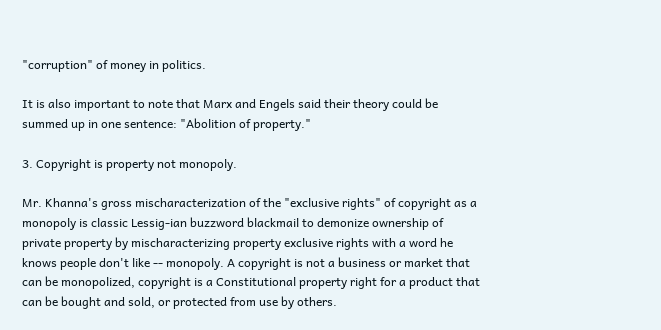"corruption" of money in politics.

It is also important to note that Marx and Engels said their theory could be summed up in one sentence: "Abolition of property."

3. Copyright is property not monopoly.

Mr. Khanna's gross mischaracterization of the "exclusive rights" of copyright as a monopoly is classic Lessig-ian buzzword blackmail to demonize ownership of private property by mischaracterizing property exclusive rights with a word he knows people don't like -- monopoly. A copyright is not a business or market that can be monopolized, copyright is a Constitutional property right for a product that can be bought and sold, or protected from use by others.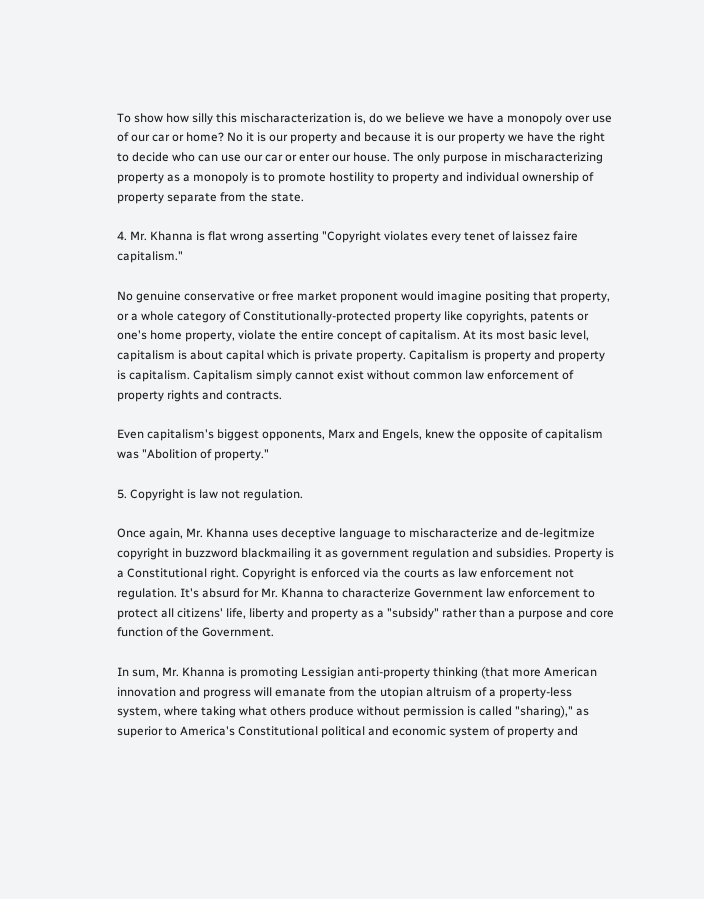To show how silly this mischaracterization is, do we believe we have a monopoly over use of our car or home? No it is our property and because it is our property we have the right to decide who can use our car or enter our house. The only purpose in mischaracterizing property as a monopoly is to promote hostility to property and individual ownership of property separate from the state.

4. Mr. Khanna is flat wrong asserting "Copyright violates every tenet of laissez faire capitalism."

No genuine conservative or free market proponent would imagine positing that property, or a whole category of Constitutionally-protected property like copyrights, patents or one's home property, violate the entire concept of capitalism. At its most basic level, capitalism is about capital which is private property. Capitalism is property and property is capitalism. Capitalism simply cannot exist without common law enforcement of property rights and contracts.

Even capitalism's biggest opponents, Marx and Engels, knew the opposite of capitalism was "Abolition of property."

5. Copyright is law not regulation.

Once again, Mr. Khanna uses deceptive language to mischaracterize and de-legitmize copyright in buzzword blackmailing it as government regulation and subsidies. Property is a Constitutional right. Copyright is enforced via the courts as law enforcement not regulation. It's absurd for Mr. Khanna to characterize Government law enforcement to protect all citizens' life, liberty and property as a "subsidy" rather than a purpose and core function of the Government.

In sum, Mr. Khanna is promoting Lessigian anti-property thinking (that more American innovation and progress will emanate from the utopian altruism of a property-less system, where taking what others produce without permission is called "sharing)," as superior to America's Constitutional political and economic system of property and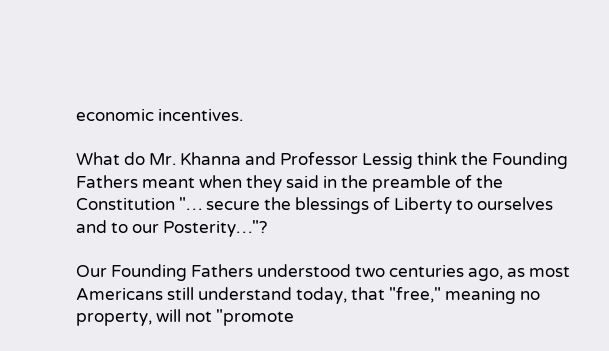economic incentives.

What do Mr. Khanna and Professor Lessig think the Founding Fathers meant when they said in the preamble of the Constitution "… secure the blessings of Liberty to ourselves and to our Posterity…"?

Our Founding Fathers understood two centuries ago, as most Americans still understand today, that "free," meaning no property, will not "promote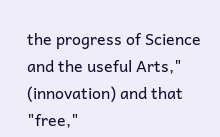the progress of Science and the useful Arts," (innovation) and that "free,"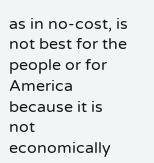as in no-cost, is not best for the people or for America because it is not economically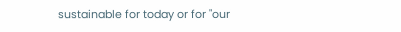sustainable for today or for "our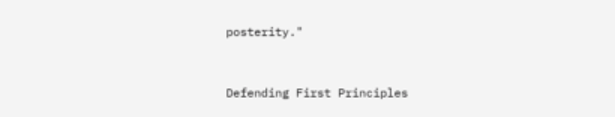posterity."


Defending First Principles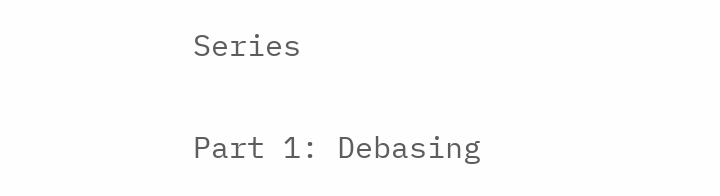Series

Part 1: Debasing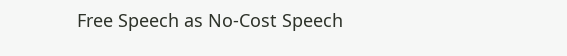Free Speech as No-Cost Speech